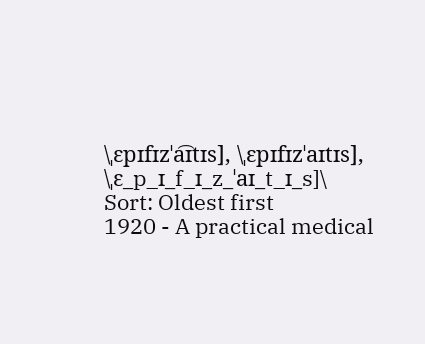\ˌɛpɪfɪzˈa͡ɪtɪs], \ˌɛpɪfɪzˈaɪtɪs], \ˌɛ_p_ɪ_f_ɪ_z_ˈaɪ_t_ɪ_s]\
Sort: Oldest first
1920 - A practical medical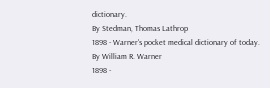dictionary.
By Stedman, Thomas Lathrop
1898 - Warner's pocket medical dictionary of today.
By William R. Warner
1898 -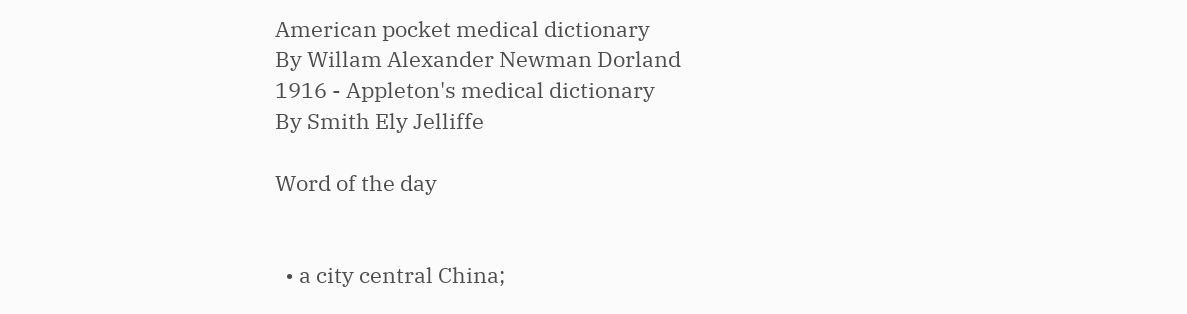American pocket medical dictionary
By Willam Alexander Newman Dorland
1916 - Appleton's medical dictionary
By Smith Ely Jelliffe

Word of the day


  • a city central China;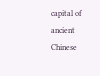capital of ancient Chinese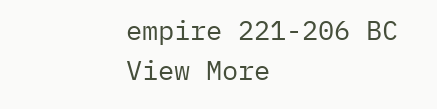empire 221-206 BC
View More